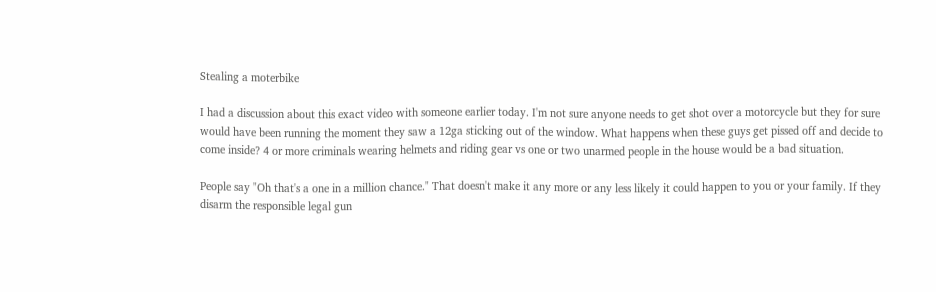Stealing a moterbike

I had a discussion about this exact video with someone earlier today. I'm not sure anyone needs to get shot over a motorcycle but they for sure would have been running the moment they saw a 12ga sticking out of the window. What happens when these guys get pissed off and decide to come inside? 4 or more criminals wearing helmets and riding gear vs one or two unarmed people in the house would be a bad situation.

People say "Oh that's a one in a million chance." That doesn't make it any more or any less likely it could happen to you or your family. If they disarm the responsible legal gun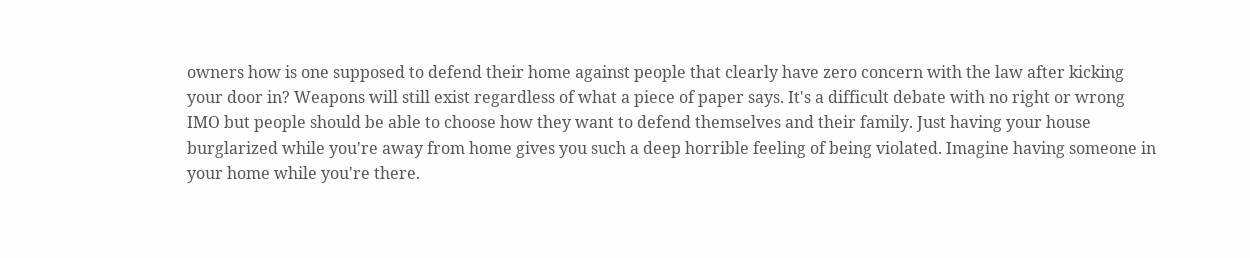owners how is one supposed to defend their home against people that clearly have zero concern with the law after kicking your door in? Weapons will still exist regardless of what a piece of paper says. It's a difficult debate with no right or wrong IMO but people should be able to choose how they want to defend themselves and their family. Just having your house burglarized while you're away from home gives you such a deep horrible feeling of being violated. Imagine having someone in your home while you're there.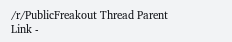/r/PublicFreakout Thread Parent Link -